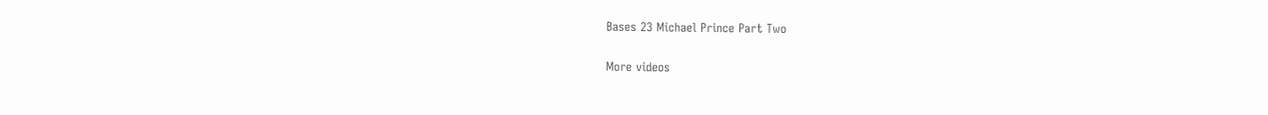Bases 23 Michael Prince Part Two

More videos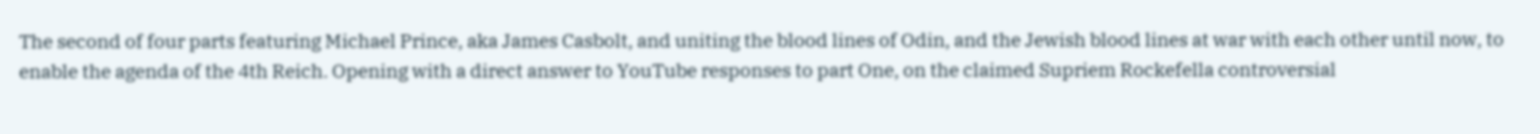The second of four parts featuring Michael Prince, aka James Casbolt, and uniting the blood lines of Odin, and the Jewish blood lines at war with each other until now, to enable the agenda of the 4th Reich. Opening with a direct answer to YouTube responses to part One, on the claimed Supriem Rockefella controversial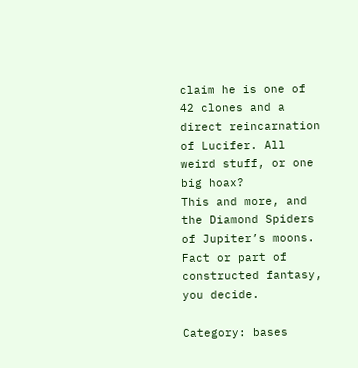claim he is one of 42 clones and a direct reincarnation of Lucifer. All weird stuff, or one big hoax?
This and more, and the Diamond Spiders of Jupiter’s moons.
Fact or part of constructed fantasy, you decide.

Category: bases